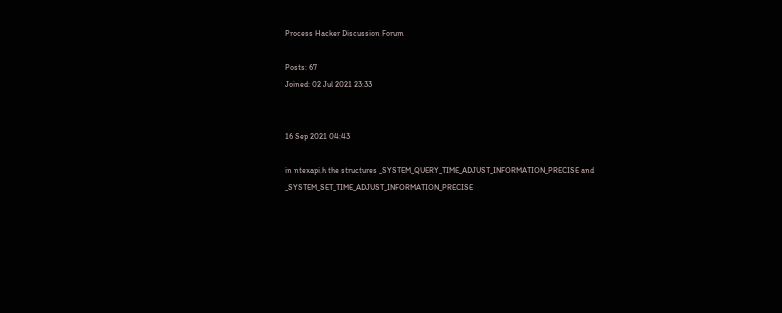Process Hacker Discussion Forum

Posts: 67
Joined: 02 Jul 2021 23:33


16 Sep 2021 04:43

in ntexapi.h the structures _SYSTEM_QUERY_TIME_ADJUST_INFORMATION_PRECISE and _SYSTEM_SET_TIME_ADJUST_INFORMATION_PRECISE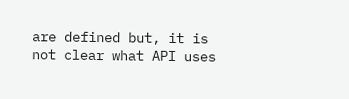are defined but, it is not clear what API uses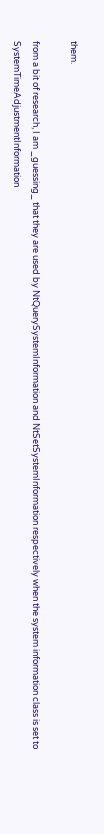them.

from a bit of research, I am _guessing_ that they are used by NtQuerySystemInformation and NtSetSystemInformation respectively when the system information class is set to SystemTimeAdjustmentInformation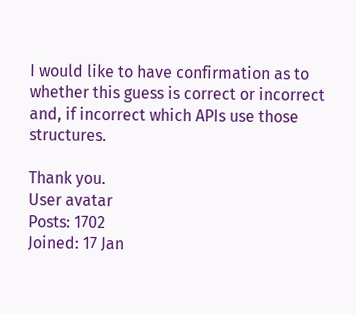I would like to have confirmation as to whether this guess is correct or incorrect and, if incorrect which APIs use those structures.

Thank you.
User avatar
Posts: 1702
Joined: 17 Jan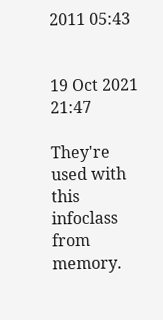2011 05:43


19 Oct 2021 21:47

They're used with this infoclass from memory.